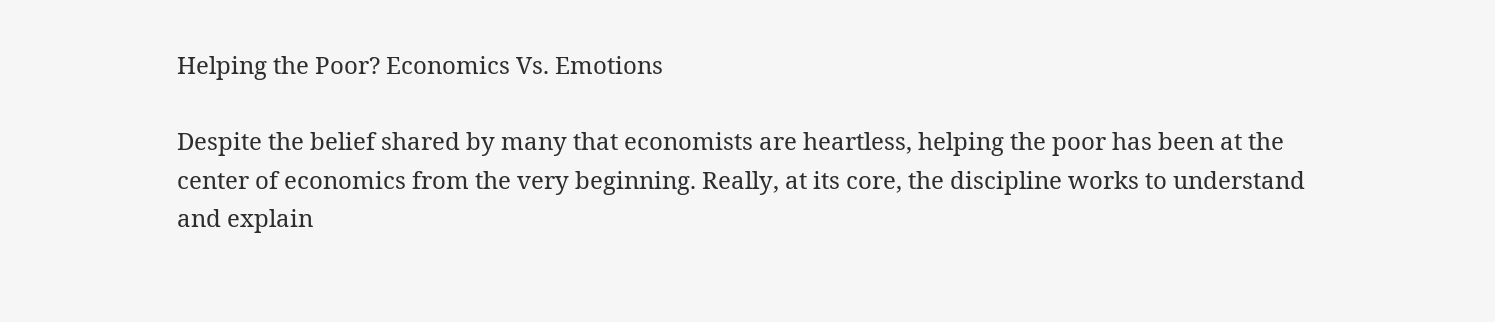Helping the Poor? Economics Vs. Emotions

Despite the belief shared by many that economists are heartless, helping the poor has been at the center of economics from the very beginning. Really, at its core, the discipline works to understand and explain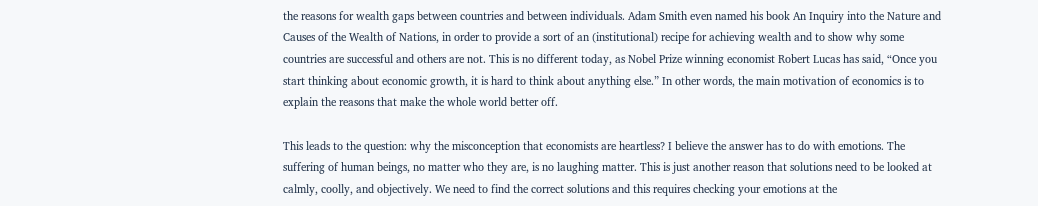the reasons for wealth gaps between countries and between individuals. Adam Smith even named his book An Inquiry into the Nature and Causes of the Wealth of Nations, in order to provide a sort of an (institutional) recipe for achieving wealth and to show why some countries are successful and others are not. This is no different today, as Nobel Prize winning economist Robert Lucas has said, “Once you start thinking about economic growth, it is hard to think about anything else.” In other words, the main motivation of economics is to explain the reasons that make the whole world better off.

This leads to the question: why the misconception that economists are heartless? I believe the answer has to do with emotions. The suffering of human beings, no matter who they are, is no laughing matter. This is just another reason that solutions need to be looked at calmly, coolly, and objectively. We need to find the correct solutions and this requires checking your emotions at the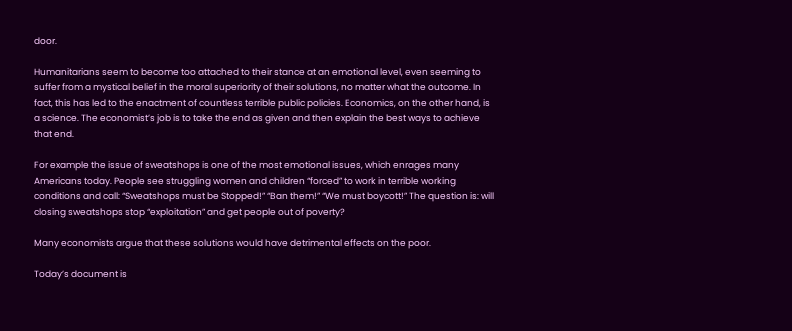door.

Humanitarians seem to become too attached to their stance at an emotional level, even seeming to suffer from a mystical belief in the moral superiority of their solutions, no matter what the outcome. In fact, this has led to the enactment of countless terrible public policies. Economics, on the other hand, is a science. The economist’s job is to take the end as given and then explain the best ways to achieve that end.

For example the issue of sweatshops is one of the most emotional issues, which enrages many Americans today. People see struggling women and children “forced” to work in terrible working conditions and call: “Sweatshops must be Stopped!” “Ban them!” “We must boycott!” The question is: will closing sweatshops stop “exploitation” and get people out of poverty?

Many economists argue that these solutions would have detrimental effects on the poor.

Today’s document is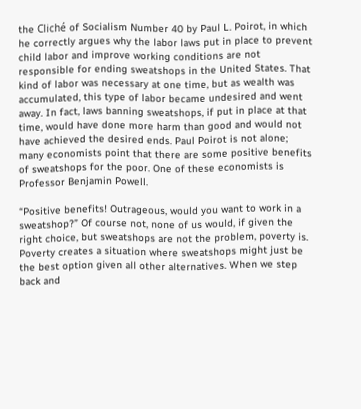the Cliché of Socialism Number 40 by Paul L. Poirot, in which he correctly argues why the labor laws put in place to prevent child labor and improve working conditions are not responsible for ending sweatshops in the United States. That kind of labor was necessary at one time, but as wealth was accumulated, this type of labor became undesired and went away. In fact, laws banning sweatshops, if put in place at that time, would have done more harm than good and would not have achieved the desired ends. Paul Poirot is not alone; many economists point that there are some positive benefits of sweatshops for the poor. One of these economists is Professor Benjamin Powell.

“Positive benefits! Outrageous, would you want to work in a sweatshop?” Of course not, none of us would, if given the right choice, but sweatshops are not the problem, poverty is. Poverty creates a situation where sweatshops might just be the best option given all other alternatives. When we step back and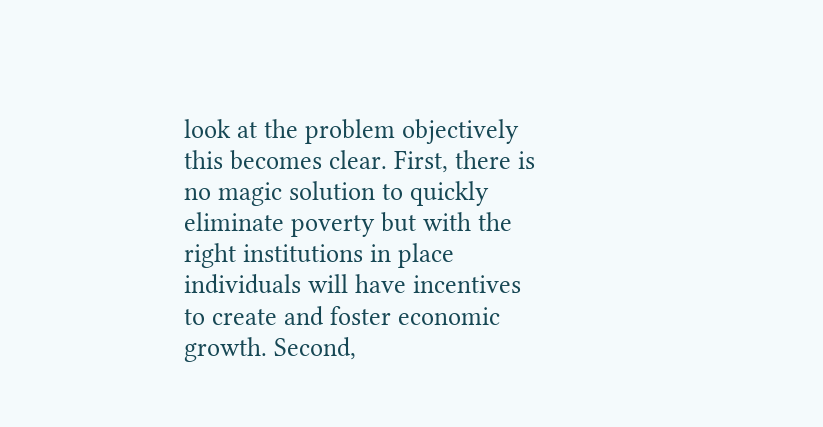look at the problem objectively this becomes clear. First, there is no magic solution to quickly eliminate poverty but with the right institutions in place individuals will have incentives to create and foster economic growth. Second,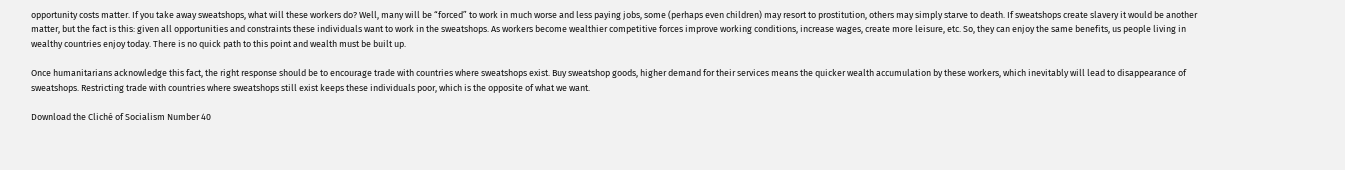opportunity costs matter. If you take away sweatshops, what will these workers do? Well, many will be “forced” to work in much worse and less paying jobs, some (perhaps even children) may resort to prostitution, others may simply starve to death. If sweatshops create slavery it would be another matter, but the fact is this: given all opportunities and constraints these individuals want to work in the sweatshops. As workers become wealthier competitive forces improve working conditions, increase wages, create more leisure, etc. So, they can enjoy the same benefits, us people living in wealthy countries enjoy today. There is no quick path to this point and wealth must be built up.

Once humanitarians acknowledge this fact, the right response should be to encourage trade with countries where sweatshops exist. Buy sweatshop goods, higher demand for their services means the quicker wealth accumulation by these workers, which inevitably will lead to disappearance of sweatshops. Restricting trade with countries where sweatshops still exist keeps these individuals poor, which is the opposite of what we want.

Download the Cliché of Socialism Number 40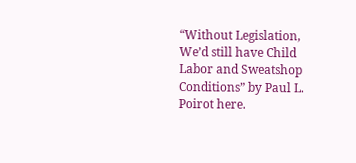“Without Legislation, We’d still have Child Labor and Sweatshop Conditions” by Paul L. Poirot here.